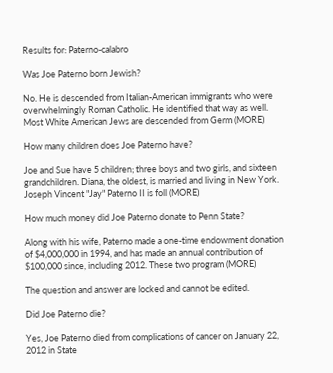Results for: Paterno-calabro

Was Joe Paterno born Jewish?

No. He is descended from Italian-American immigrants who were overwhelmingly Roman Catholic. He identified that way as well. Most White American Jews are descended from Germ (MORE)

How many children does Joe Paterno have?

Joe and Sue have 5 children; three boys and two girls, and sixteen grandchildren. Diana, the oldest, is married and living in New York. Joseph Vincent "Jay" Paterno II is foll (MORE)

How much money did Joe Paterno donate to Penn State?

Along with his wife, Paterno made a one-time endowment donation of $4,000,000 in 1994, and has made an annual contribution of $100,000 since, including 2012. These two program (MORE)

The question and answer are locked and cannot be edited.

Did Joe Paterno die?

Yes, Joe Paterno died from complications of cancer on January 22, 2012 in State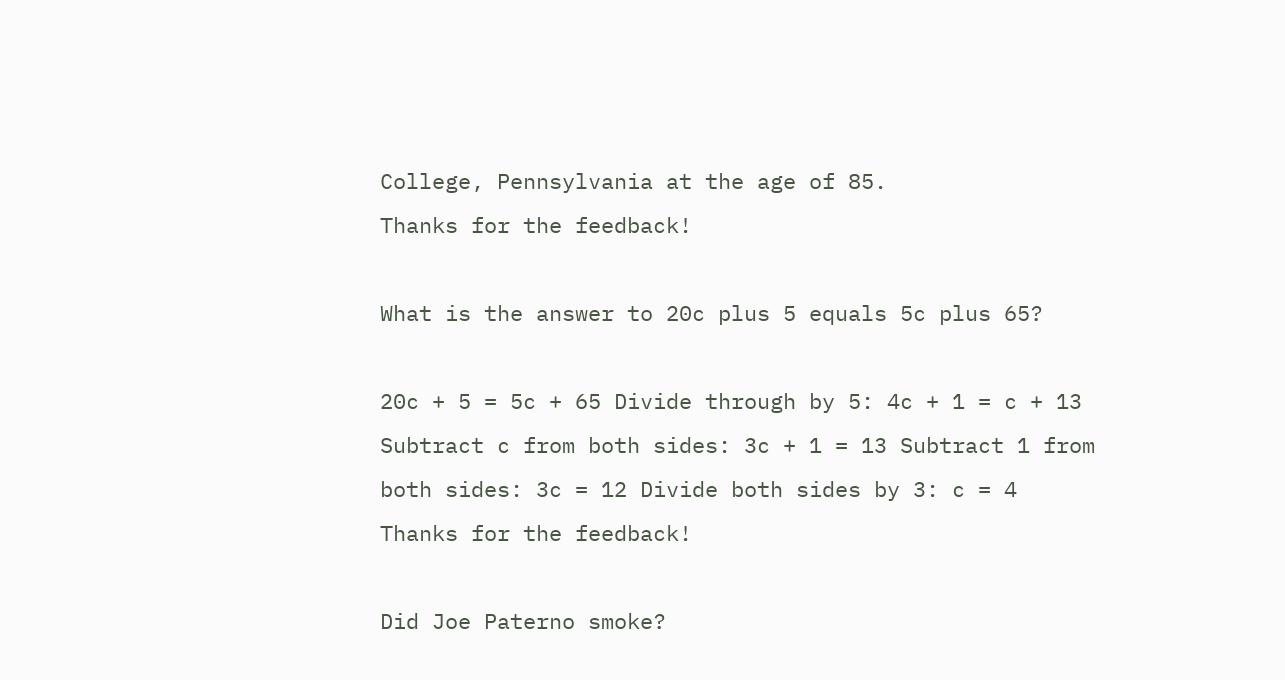College, Pennsylvania at the age of 85.
Thanks for the feedback!

What is the answer to 20c plus 5 equals 5c plus 65?

20c + 5 = 5c + 65 Divide through by 5: 4c + 1 = c + 13 Subtract c from both sides: 3c + 1 = 13 Subtract 1 from both sides: 3c = 12 Divide both sides by 3: c = 4
Thanks for the feedback!

Did Joe Paterno smoke?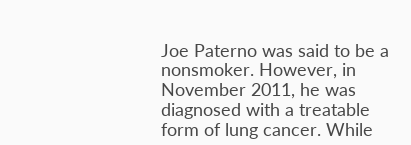Joe Paterno was said to be a nonsmoker. However, in November 2011, he was diagnosed with a treatable form of lung cancer. While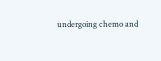undergoing chemo and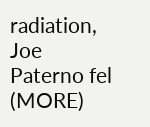radiation, Joe Paterno fel (MORE)